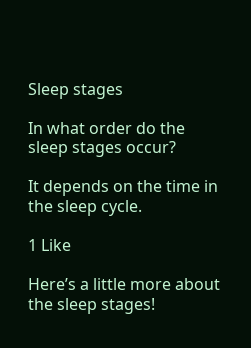Sleep stages

In what order do the sleep stages occur?

It depends on the time in the sleep cycle.

1 Like

Here’s a little more about the sleep stages!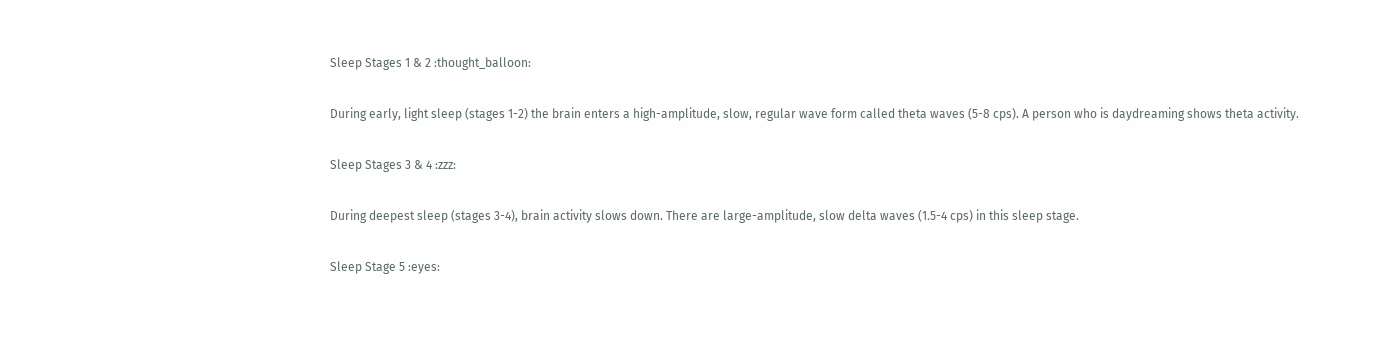Sleep Stages 1 & 2 :thought_balloon:

During early, light sleep (stages 1-2) the brain enters a high-amplitude, slow, regular wave form called theta waves (5-8 cps). A person who is daydreaming shows theta activity.

Sleep Stages 3 & 4 :zzz:

During deepest sleep (stages 3-4), brain activity slows down. There are large-amplitude, slow delta waves (1.5-4 cps) in this sleep stage.

Sleep Stage 5 :eyes: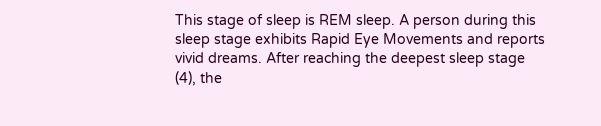This stage of sleep is REM sleep. A person during this sleep stage exhibits Rapid Eye Movements and reports vivid dreams. After reaching the deepest sleep stage (4), the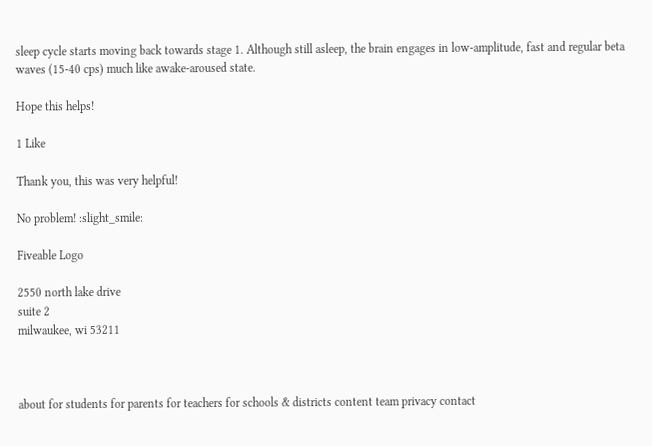sleep cycle starts moving back towards stage 1. Although still asleep, the brain engages in low-amplitude, fast and regular beta waves (15-40 cps) much like awake-aroused state.

Hope this helps!

1 Like

Thank you, this was very helpful!

No problem! :slight_smile:

Fiveable Logo

2550 north lake drive
suite 2
milwaukee, wi 53211



about for students for parents for teachers for schools & districts content team privacy contact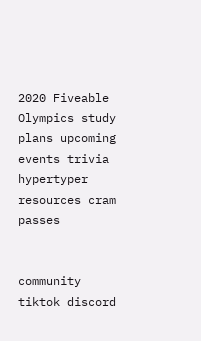2020 Fiveable Olympics study plans upcoming events trivia hypertyper resources cram passes


community tiktok discord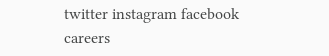twitter instagram facebook careers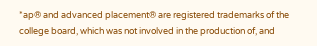*ap® and advanced placement® are registered trademarks of the college board, which was not involved in the production of, and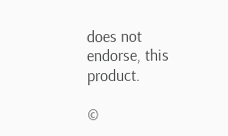does not endorse, this product.

©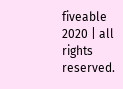fiveable 2020 | all rights reserved.